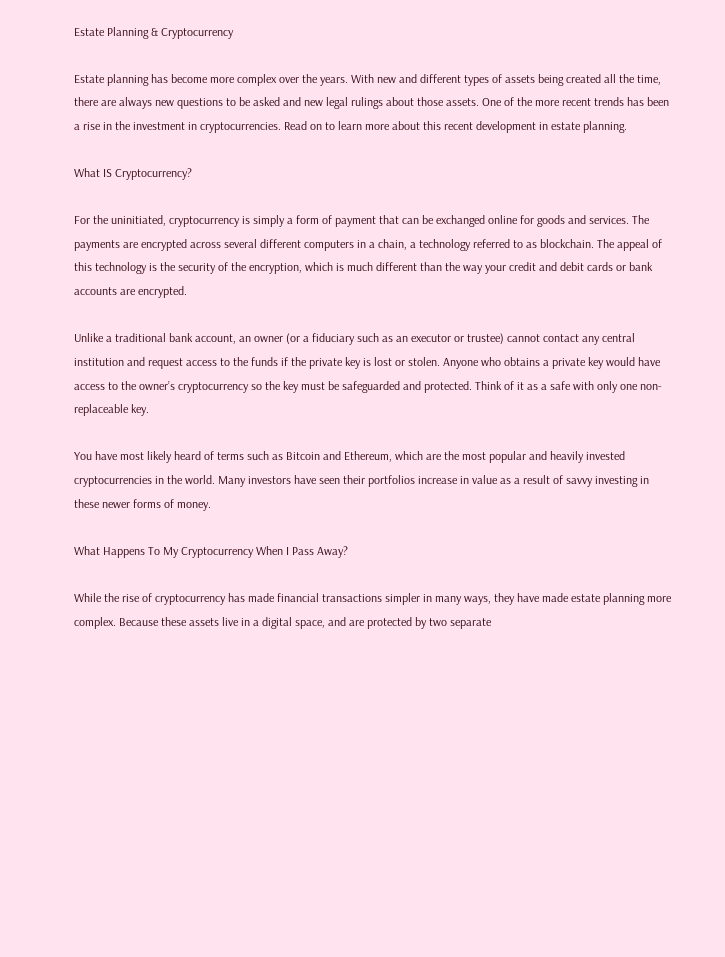Estate Planning & Cryptocurrency

Estate planning has become more complex over the years. With new and different types of assets being created all the time, there are always new questions to be asked and new legal rulings about those assets. One of the more recent trends has been a rise in the investment in cryptocurrencies. Read on to learn more about this recent development in estate planning.

What IS Cryptocurrency?

For the uninitiated, cryptocurrency is simply a form of payment that can be exchanged online for goods and services. The payments are encrypted across several different computers in a chain, a technology referred to as blockchain. The appeal of this technology is the security of the encryption, which is much different than the way your credit and debit cards or bank accounts are encrypted.

Unlike a traditional bank account, an owner (or a fiduciary such as an executor or trustee) cannot contact any central institution and request access to the funds if the private key is lost or stolen. Anyone who obtains a private key would have access to the owner’s cryptocurrency so the key must be safeguarded and protected. Think of it as a safe with only one non-replaceable key.

You have most likely heard of terms such as Bitcoin and Ethereum, which are the most popular and heavily invested cryptocurrencies in the world. Many investors have seen their portfolios increase in value as a result of savvy investing in these newer forms of money.

What Happens To My Cryptocurrency When I Pass Away?

While the rise of cryptocurrency has made financial transactions simpler in many ways, they have made estate planning more complex. Because these assets live in a digital space, and are protected by two separate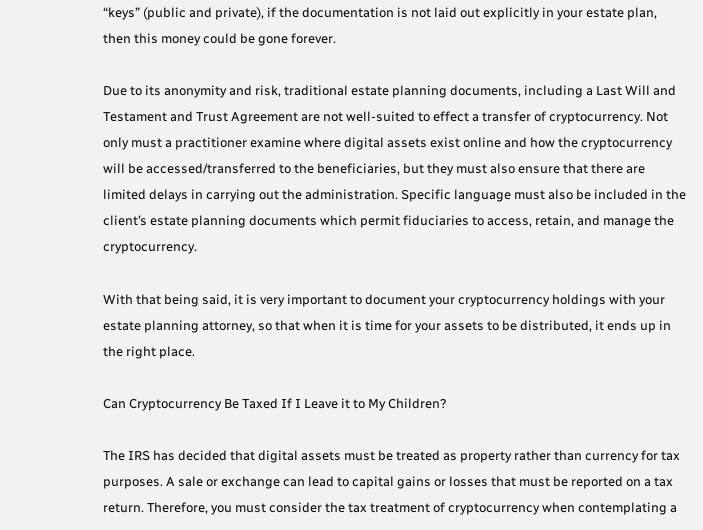“keys” (public and private), if the documentation is not laid out explicitly in your estate plan, then this money could be gone forever.

Due to its anonymity and risk, traditional estate planning documents, including a Last Will and Testament and Trust Agreement are not well-suited to effect a transfer of cryptocurrency. Not only must a practitioner examine where digital assets exist online and how the cryptocurrency will be accessed/transferred to the beneficiaries, but they must also ensure that there are limited delays in carrying out the administration. Specific language must also be included in the client’s estate planning documents which permit fiduciaries to access, retain, and manage the cryptocurrency.

With that being said, it is very important to document your cryptocurrency holdings with your estate planning attorney, so that when it is time for your assets to be distributed, it ends up in the right place.

Can Cryptocurrency Be Taxed If I Leave it to My Children?

The IRS has decided that digital assets must be treated as property rather than currency for tax purposes. A sale or exchange can lead to capital gains or losses that must be reported on a tax return. Therefore, you must consider the tax treatment of cryptocurrency when contemplating a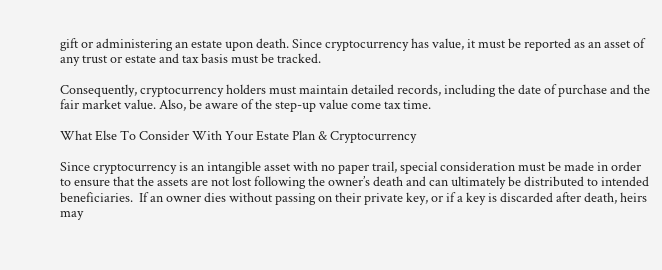gift or administering an estate upon death. Since cryptocurrency has value, it must be reported as an asset of any trust or estate and tax basis must be tracked.

Consequently, cryptocurrency holders must maintain detailed records, including the date of purchase and the fair market value. Also, be aware of the step-up value come tax time.

What Else To Consider With Your Estate Plan & Cryptocurrency

Since cryptocurrency is an intangible asset with no paper trail, special consideration must be made in order to ensure that the assets are not lost following the owner’s death and can ultimately be distributed to intended beneficiaries.  If an owner dies without passing on their private key, or if a key is discarded after death, heirs may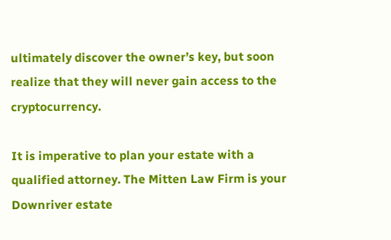ultimately discover the owner’s key, but soon realize that they will never gain access to the cryptocurrency.

It is imperative to plan your estate with a qualified attorney. The Mitten Law Firm is your Downriver estate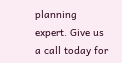planning expert. Give us a call today for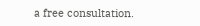a free consultation.